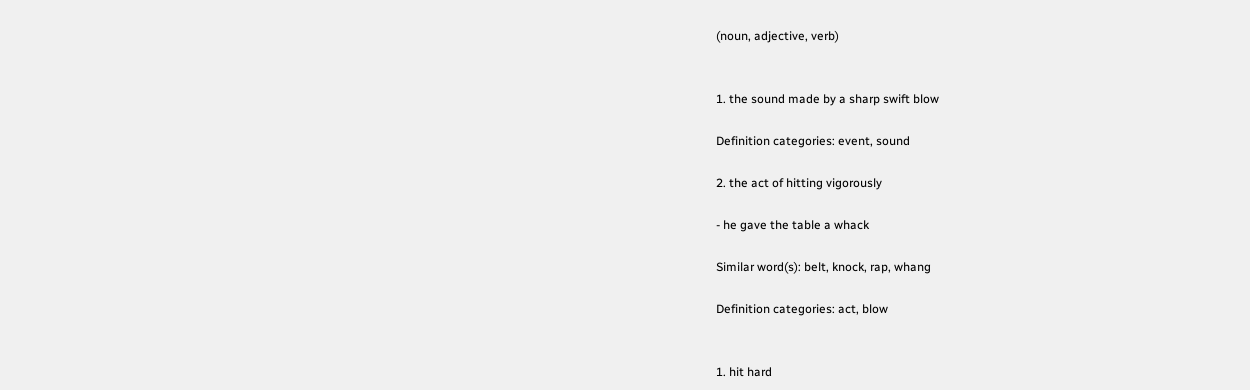(noun, adjective, verb)


1. the sound made by a sharp swift blow

Definition categories: event, sound

2. the act of hitting vigorously

- he gave the table a whack

Similar word(s): belt, knock, rap, whang

Definition categories: act, blow


1. hit hard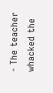- The teacher whacked the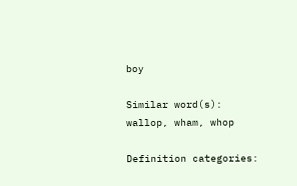boy

Similar word(s): wallop, wham, whop

Definition categories: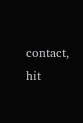contact, hit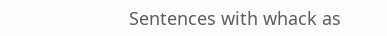Sentences with whack as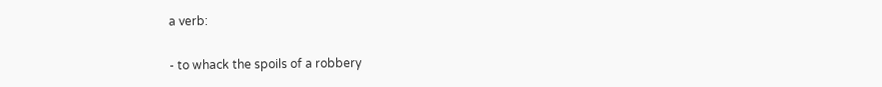a verb:

- to whack the spoils of a robbery